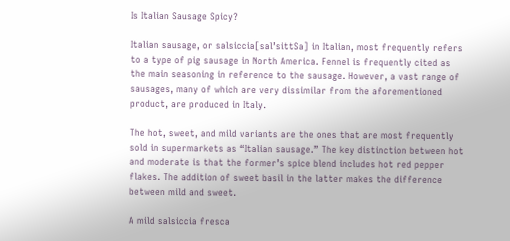Is Italian Sausage Spicy?

Italian sausage, or salsiccia[sal’sittSa] in Italian, most frequently refers to a type of pig sausage in North America. Fennel is frequently cited as the main seasoning in reference to the sausage. However, a vast range of sausages, many of which are very dissimilar from the aforementioned product, are produced in Italy.

The hot, sweet, and mild variants are the ones that are most frequently sold in supermarkets as “Italian sausage.” The key distinction between hot and moderate is that the former’s spice blend includes hot red pepper flakes. The addition of sweet basil in the latter makes the difference between mild and sweet.

A mild salsiccia fresca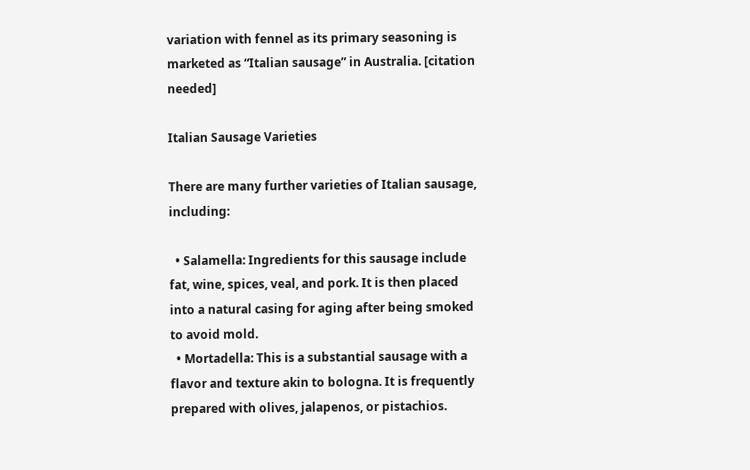variation with fennel as its primary seasoning is marketed as “Italian sausage” in Australia. [citation needed]

Italian Sausage Varieties

There are many further varieties of Italian sausage, including:

  • Salamella: Ingredients for this sausage include fat, wine, spices, veal, and pork. It is then placed into a natural casing for aging after being smoked to avoid mold.
  • Mortadella: This is a substantial sausage with a flavor and texture akin to bologna. It is frequently prepared with olives, jalapenos, or pistachios.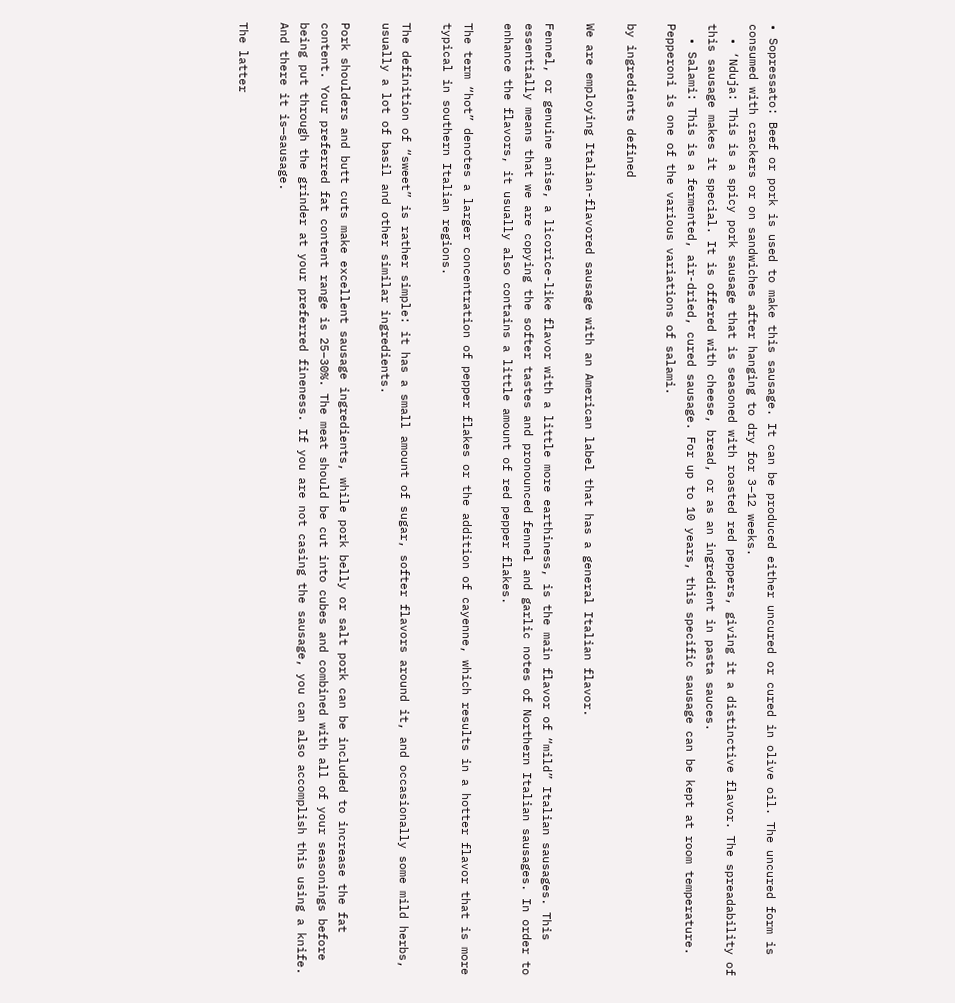• Sopressato: Beef or pork is used to make this sausage. It can be produced either uncured or cured in olive oil. The uncured form is consumed with crackers or on sandwiches after hanging to dry for 3–12 weeks.
  • ‘Nduja: This is a spicy pork sausage that is seasoned with roasted red peppers, giving it a distinctive flavor. The spreadability of this sausage makes it special. It is offered with cheese, bread, or as an ingredient in pasta sauces.
  • Salami: This is a fermented, air-dried, cured sausage. For up to 10 years, this specific sausage can be kept at room temperature. Pepperoni is one of the various variations of salami.

by ingredients defined

We are employing Italian-flavored sausage with an American label that has a general Italian flavor.

Fennel, or genuine anise, a licorice-like flavor with a little more earthiness, is the main flavor of “mild” Italian sausages. This essentially means that we are copying the softer tastes and pronounced fennel and garlic notes of Northern Italian sausages. In order to enhance the flavors, it usually also contains a little amount of red pepper flakes.

The term “hot” denotes a larger concentration of pepper flakes or the addition of cayenne, which results in a hotter flavor that is more typical in southern Italian regions.

The definition of “sweet” is rather simple: it has a small amount of sugar, softer flavors around it, and occasionally some mild herbs, usually a lot of basil and other similar ingredients.

Pork shoulders and butt cuts make excellent sausage ingredients, while pork belly or salt pork can be included to increase the fat content. Your preferred fat content range is 25–30%. The meat should be cut into cubes and combined with all of your seasonings before being put through the grinder at your preferred fineness. If you are not casing the sausage, you can also accomplish this using a knife. And there it is—sausage.

The latter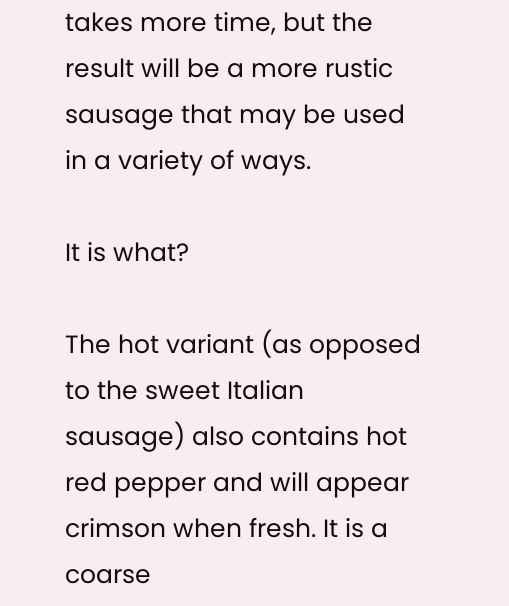takes more time, but the result will be a more rustic sausage that may be used in a variety of ways.

It is what?

The hot variant (as opposed to the sweet Italian sausage) also contains hot red pepper and will appear crimson when fresh. It is a coarse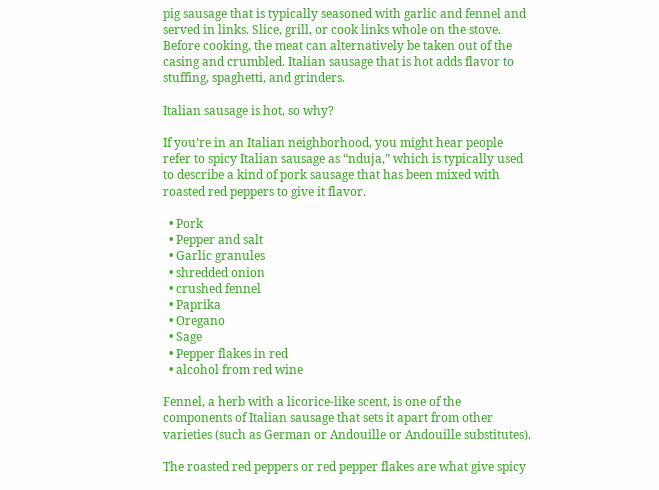pig sausage that is typically seasoned with garlic and fennel and served in links. Slice, grill, or cook links whole on the stove. Before cooking, the meat can alternatively be taken out of the casing and crumbled. Italian sausage that is hot adds flavor to stuffing, spaghetti, and grinders.

Italian sausage is hot, so why?

If you’re in an Italian neighborhood, you might hear people refer to spicy Italian sausage as “nduja,” which is typically used to describe a kind of pork sausage that has been mixed with roasted red peppers to give it flavor.

  • Pork
  • Pepper and salt
  • Garlic granules
  • shredded onion
  • crushed fennel
  • Paprika
  • Oregano
  • Sage
  • Pepper flakes in red
  • alcohol from red wine

Fennel, a herb with a licorice-like scent, is one of the components of Italian sausage that sets it apart from other varieties (such as German or Andouille or Andouille substitutes).

The roasted red peppers or red pepper flakes are what give spicy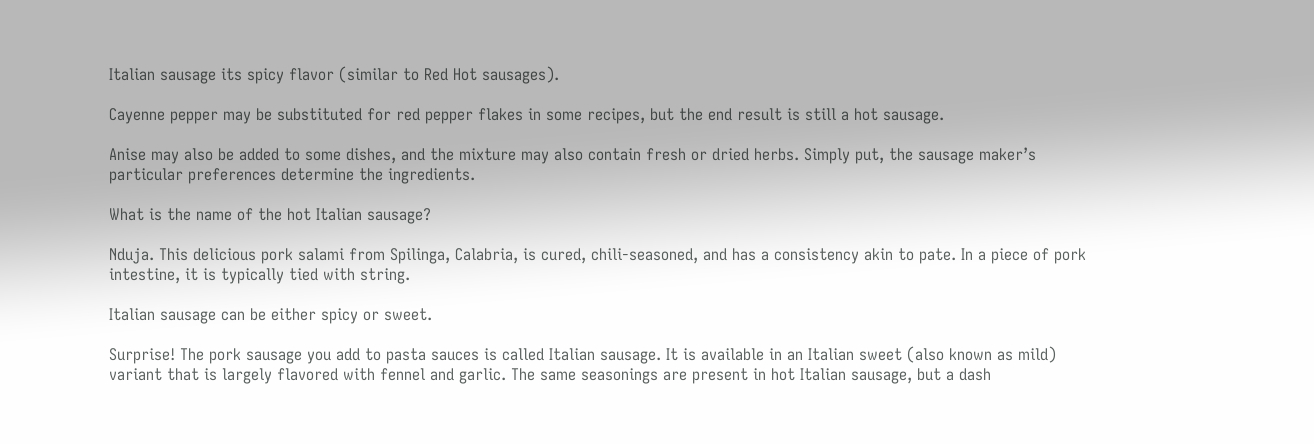Italian sausage its spicy flavor (similar to Red Hot sausages).

Cayenne pepper may be substituted for red pepper flakes in some recipes, but the end result is still a hot sausage.

Anise may also be added to some dishes, and the mixture may also contain fresh or dried herbs. Simply put, the sausage maker’s particular preferences determine the ingredients.

What is the name of the hot Italian sausage?

Nduja. This delicious pork salami from Spilinga, Calabria, is cured, chili-seasoned, and has a consistency akin to pate. In a piece of pork intestine, it is typically tied with string.

Italian sausage can be either spicy or sweet.

Surprise! The pork sausage you add to pasta sauces is called Italian sausage. It is available in an Italian sweet (also known as mild) variant that is largely flavored with fennel and garlic. The same seasonings are present in hot Italian sausage, but a dash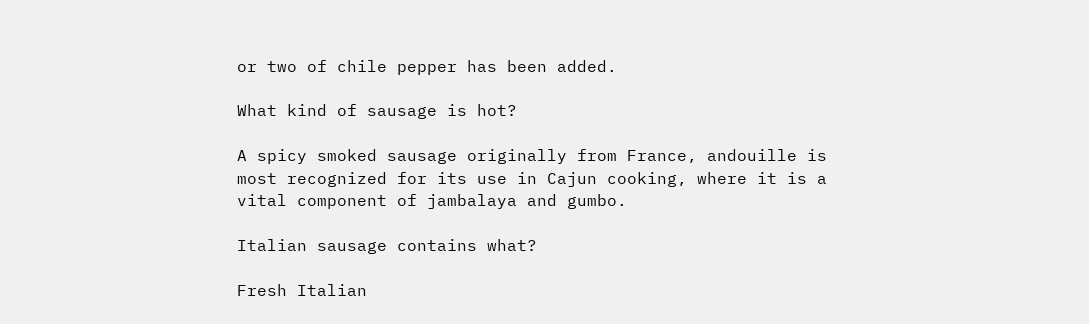or two of chile pepper has been added.

What kind of sausage is hot?

A spicy smoked sausage originally from France, andouille is most recognized for its use in Cajun cooking, where it is a vital component of jambalaya and gumbo.

Italian sausage contains what?

Fresh Italian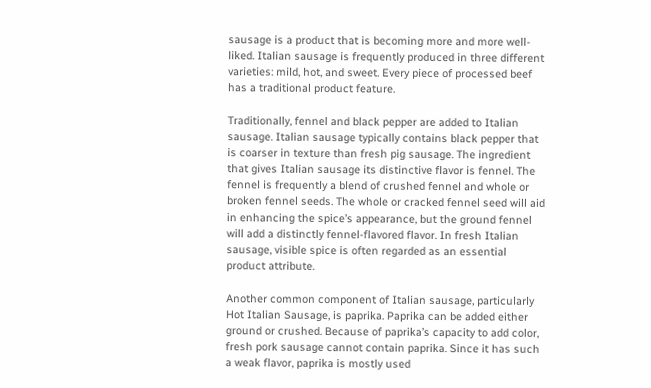sausage is a product that is becoming more and more well-liked. Italian sausage is frequently produced in three different varieties: mild, hot, and sweet. Every piece of processed beef has a traditional product feature.

Traditionally, fennel and black pepper are added to Italian sausage. Italian sausage typically contains black pepper that is coarser in texture than fresh pig sausage. The ingredient that gives Italian sausage its distinctive flavor is fennel. The fennel is frequently a blend of crushed fennel and whole or broken fennel seeds. The whole or cracked fennel seed will aid in enhancing the spice’s appearance, but the ground fennel will add a distinctly fennel-flavored flavor. In fresh Italian sausage, visible spice is often regarded as an essential product attribute.

Another common component of Italian sausage, particularly Hot Italian Sausage, is paprika. Paprika can be added either ground or crushed. Because of paprika’s capacity to add color, fresh pork sausage cannot contain paprika. Since it has such a weak flavor, paprika is mostly used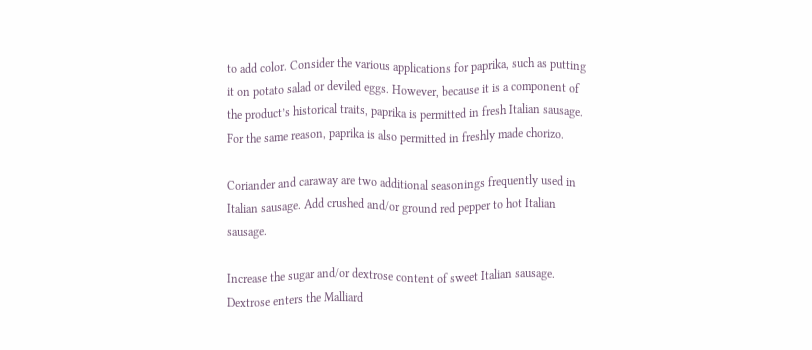to add color. Consider the various applications for paprika, such as putting it on potato salad or deviled eggs. However, because it is a component of the product’s historical traits, paprika is permitted in fresh Italian sausage. For the same reason, paprika is also permitted in freshly made chorizo.

Coriander and caraway are two additional seasonings frequently used in Italian sausage. Add crushed and/or ground red pepper to hot Italian sausage.

Increase the sugar and/or dextrose content of sweet Italian sausage. Dextrose enters the Malliard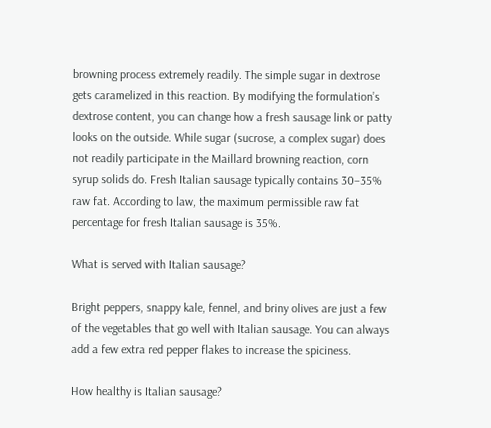browning process extremely readily. The simple sugar in dextrose gets caramelized in this reaction. By modifying the formulation’s dextrose content, you can change how a fresh sausage link or patty looks on the outside. While sugar (sucrose, a complex sugar) does not readily participate in the Maillard browning reaction, corn syrup solids do. Fresh Italian sausage typically contains 30–35% raw fat. According to law, the maximum permissible raw fat percentage for fresh Italian sausage is 35%.

What is served with Italian sausage?

Bright peppers, snappy kale, fennel, and briny olives are just a few of the vegetables that go well with Italian sausage. You can always add a few extra red pepper flakes to increase the spiciness.

How healthy is Italian sausage?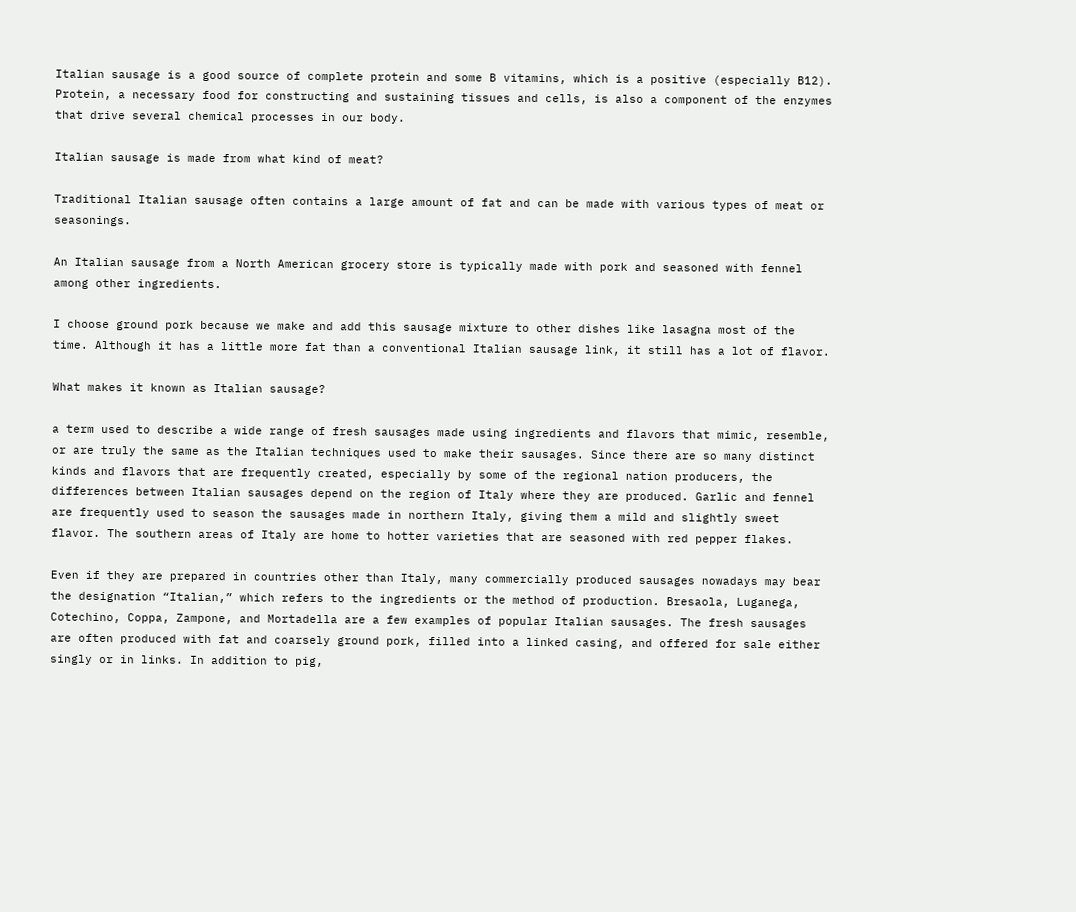Italian sausage is a good source of complete protein and some B vitamins, which is a positive (especially B12). Protein, a necessary food for constructing and sustaining tissues and cells, is also a component of the enzymes that drive several chemical processes in our body.

Italian sausage is made from what kind of meat?

Traditional Italian sausage often contains a large amount of fat and can be made with various types of meat or seasonings.

An Italian sausage from a North American grocery store is typically made with pork and seasoned with fennel among other ingredients.

I choose ground pork because we make and add this sausage mixture to other dishes like lasagna most of the time. Although it has a little more fat than a conventional Italian sausage link, it still has a lot of flavor.

What makes it known as Italian sausage?

a term used to describe a wide range of fresh sausages made using ingredients and flavors that mimic, resemble, or are truly the same as the Italian techniques used to make their sausages. Since there are so many distinct kinds and flavors that are frequently created, especially by some of the regional nation producers, the differences between Italian sausages depend on the region of Italy where they are produced. Garlic and fennel are frequently used to season the sausages made in northern Italy, giving them a mild and slightly sweet flavor. The southern areas of Italy are home to hotter varieties that are seasoned with red pepper flakes.

Even if they are prepared in countries other than Italy, many commercially produced sausages nowadays may bear the designation “Italian,” which refers to the ingredients or the method of production. Bresaola, Luganega, Cotechino, Coppa, Zampone, and Mortadella are a few examples of popular Italian sausages. The fresh sausages are often produced with fat and coarsely ground pork, filled into a linked casing, and offered for sale either singly or in links. In addition to pig,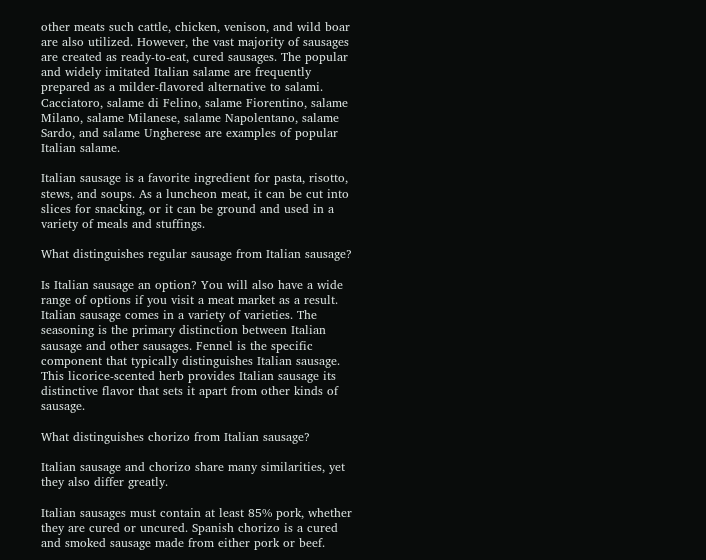other meats such cattle, chicken, venison, and wild boar are also utilized. However, the vast majority of sausages are created as ready-to-eat, cured sausages. The popular and widely imitated Italian salame are frequently prepared as a milder-flavored alternative to salami. Cacciatoro, salame di Felino, salame Fiorentino, salame Milano, salame Milanese, salame Napolentano, salame Sardo, and salame Ungherese are examples of popular Italian salame.

Italian sausage is a favorite ingredient for pasta, risotto, stews, and soups. As a luncheon meat, it can be cut into slices for snacking, or it can be ground and used in a variety of meals and stuffings.

What distinguishes regular sausage from Italian sausage?

Is Italian sausage an option? You will also have a wide range of options if you visit a meat market as a result. Italian sausage comes in a variety of varieties. The seasoning is the primary distinction between Italian sausage and other sausages. Fennel is the specific component that typically distinguishes Italian sausage. This licorice-scented herb provides Italian sausage its distinctive flavor that sets it apart from other kinds of sausage.

What distinguishes chorizo from Italian sausage?

Italian sausage and chorizo share many similarities, yet they also differ greatly.

Italian sausages must contain at least 85% pork, whether they are cured or uncured. Spanish chorizo is a cured and smoked sausage made from either pork or beef.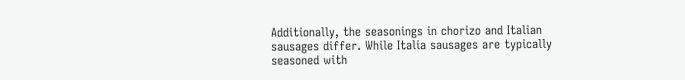Additionally, the seasonings in chorizo and Italian sausages differ. While Italia sausages are typically seasoned with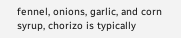fennel, onions, garlic, and corn syrup, chorizo is typically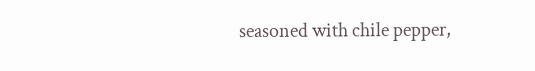seasoned with chile pepper,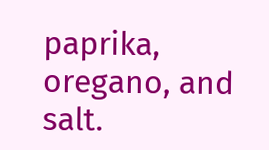paprika, oregano, and salt.